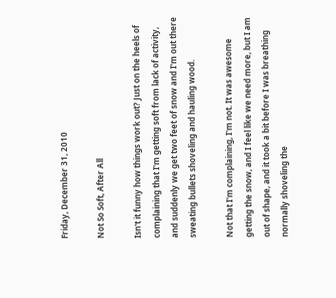Friday, December 31, 2010

Not So Soft, After All

Isn't it funny how things work out? Just on the heels of complaining that I'm getting soft from lack of activity, and suddenly we get two feet of snow and I'm out there sweating bullets shoveling and hauling wood.

Not that I'm complaining, I'm not. It was awesome getting the snow, and I feel like we need more, but I am out of shape, and it took a bit before I was breathing normally shoveling the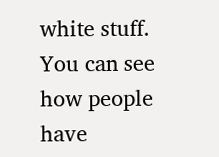white stuff. You can see how people have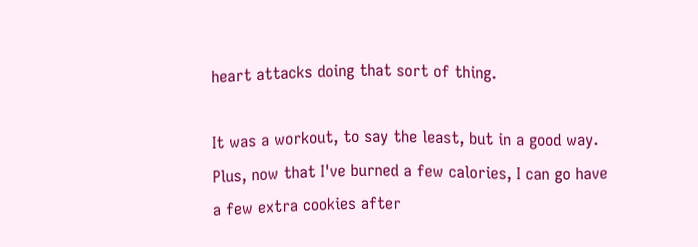heart attacks doing that sort of thing.

It was a workout, to say the least, but in a good way. Plus, now that I've burned a few calories, I can go have a few extra cookies after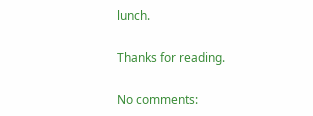lunch.

Thanks for reading.

No comments: